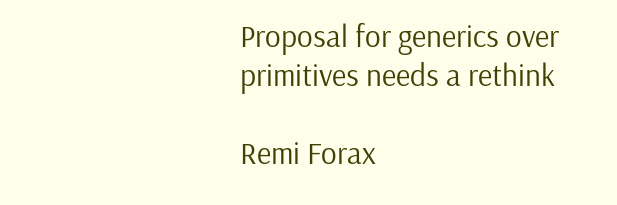Proposal for generics over primitives needs a rethink

Remi Forax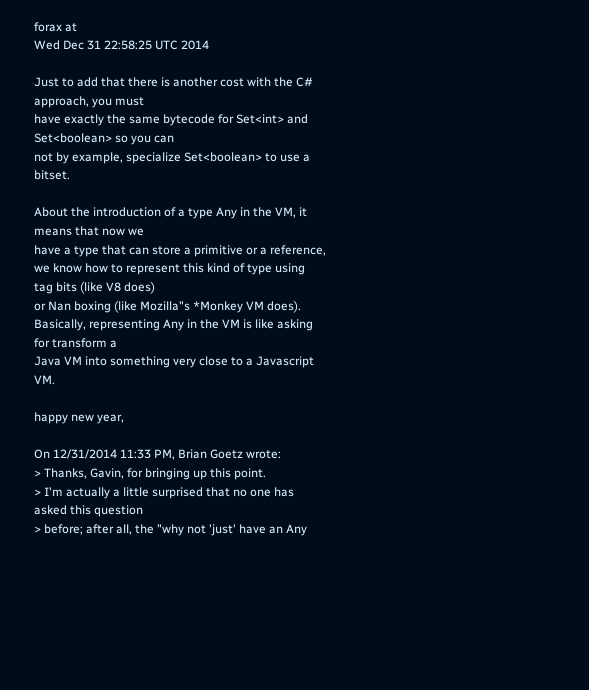forax at
Wed Dec 31 22:58:25 UTC 2014

Just to add that there is another cost with the C# approach, you must
have exactly the same bytecode for Set<int> and Set<boolean> so you can
not by example, specialize Set<boolean> to use a bitset.

About the introduction of a type Any in the VM, it means that now we
have a type that can store a primitive or a reference,
we know how to represent this kind of type using tag bits (like V8 does)
or Nan boxing (like Mozilla"s *Monkey VM does).
Basically, representing Any in the VM is like asking for transform a
Java VM into something very close to a Javascript VM.

happy new year,

On 12/31/2014 11:33 PM, Brian Goetz wrote:
> Thanks, Gavin, for bringing up this point.
> I'm actually a little surprised that no one has asked this question
> before; after all, the "why not 'just' have an Any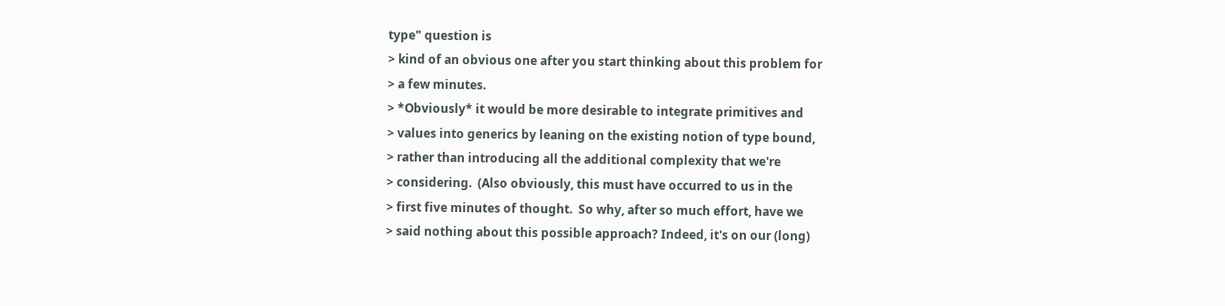type" question is
> kind of an obvious one after you start thinking about this problem for
> a few minutes.
> *Obviously* it would be more desirable to integrate primitives and
> values into generics by leaning on the existing notion of type bound,
> rather than introducing all the additional complexity that we're
> considering.  (Also obviously, this must have occurred to us in the
> first five minutes of thought.  So why, after so much effort, have we
> said nothing about this possible approach? Indeed, it's on our (long)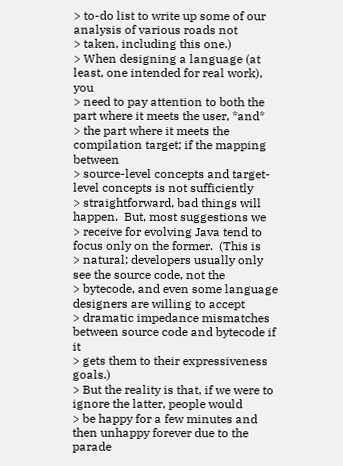> to-do list to write up some of our analysis of various roads not
> taken, including this one.)
> When designing a language (at least, one intended for real work), you
> need to pay attention to both the part where it meets the user, *and*
> the part where it meets the compilation target; if the mapping between
> source-level concepts and target-level concepts is not sufficiently
> straightforward, bad things will happen.  But, most suggestions we
> receive for evolving Java tend to focus only on the former.  (This is
> natural; developers usually only see the source code, not the
> bytecode, and even some language designers are willing to accept
> dramatic impedance mismatches between source code and bytecode if it
> gets them to their expressiveness goals.)
> But the reality is that, if we were to ignore the latter, people would
> be happy for a few minutes and then unhappy forever due to the parade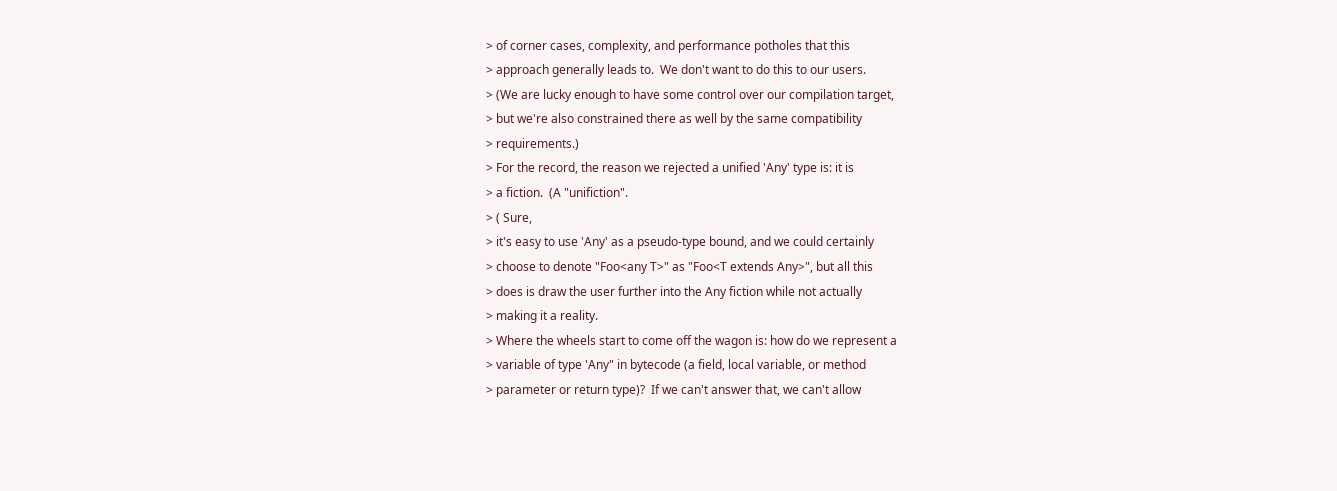> of corner cases, complexity, and performance potholes that this
> approach generally leads to.  We don't want to do this to our users.
> (We are lucky enough to have some control over our compilation target,
> but we're also constrained there as well by the same compatibility
> requirements.)
> For the record, the reason we rejected a unified 'Any' type is: it is
> a fiction.  (A "unifiction".
> ( Sure,
> it's easy to use 'Any' as a pseudo-type bound, and we could certainly
> choose to denote "Foo<any T>" as "Foo<T extends Any>", but all this
> does is draw the user further into the Any fiction while not actually
> making it a reality.
> Where the wheels start to come off the wagon is: how do we represent a
> variable of type 'Any" in bytecode (a field, local variable, or method
> parameter or return type)?  If we can't answer that, we can't allow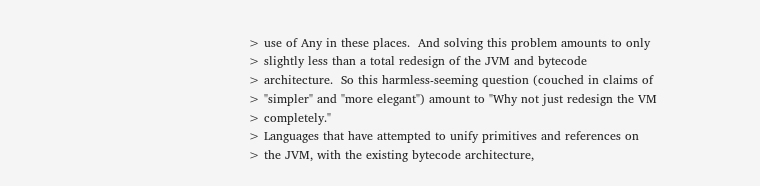> use of Any in these places.  And solving this problem amounts to only
> slightly less than a total redesign of the JVM and bytecode
> architecture.  So this harmless-seeming question (couched in claims of
> "simpler" and "more elegant") amount to "Why not just redesign the VM
> completely."
> Languages that have attempted to unify primitives and references on
> the JVM, with the existing bytecode architecture,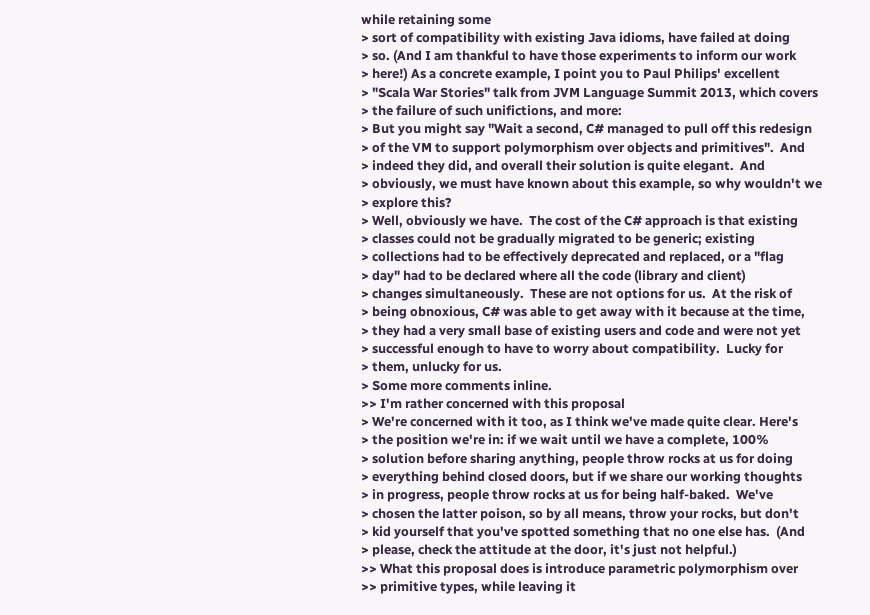while retaining some
> sort of compatibility with existing Java idioms, have failed at doing
> so. (And I am thankful to have those experiments to inform our work
> here!) As a concrete example, I point you to Paul Philips' excellent
> "Scala War Stories" talk from JVM Language Summit 2013, which covers
> the failure of such unifictions, and more:
> But you might say "Wait a second, C# managed to pull off this redesign
> of the VM to support polymorphism over objects and primitives".  And
> indeed they did, and overall their solution is quite elegant.  And
> obviously, we must have known about this example, so why wouldn't we
> explore this?
> Well, obviously we have.  The cost of the C# approach is that existing
> classes could not be gradually migrated to be generic; existing
> collections had to be effectively deprecated and replaced, or a "flag
> day" had to be declared where all the code (library and client)
> changes simultaneously.  These are not options for us.  At the risk of
> being obnoxious, C# was able to get away with it because at the time,
> they had a very small base of existing users and code and were not yet
> successful enough to have to worry about compatibility.  Lucky for
> them, unlucky for us.
> Some more comments inline.
>> I'm rather concerned with this proposal
> We're concerned with it too, as I think we've made quite clear. Here's
> the position we're in: if we wait until we have a complete, 100%
> solution before sharing anything, people throw rocks at us for doing
> everything behind closed doors, but if we share our working thoughts
> in progress, people throw rocks at us for being half-baked.  We've
> chosen the latter poison, so by all means, throw your rocks, but don't
> kid yourself that you've spotted something that no one else has.  (And
> please, check the attitude at the door, it's just not helpful.)
>> What this proposal does is introduce parametric polymorphism over
>> primitive types, while leaving it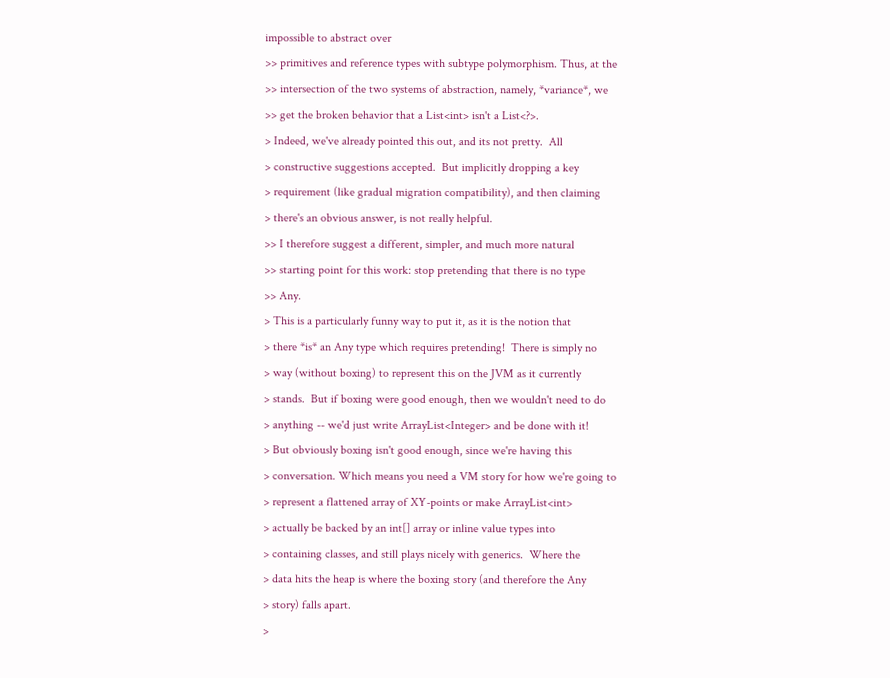impossible to abstract over
>> primitives and reference types with subtype polymorphism. Thus, at the
>> intersection of the two systems of abstraction, namely, *variance*, we
>> get the broken behavior that a List<int> isn't a List<?>.
> Indeed, we've already pointed this out, and its not pretty.  All
> constructive suggestions accepted.  But implicitly dropping a key
> requirement (like gradual migration compatibility), and then claiming
> there's an obvious answer, is not really helpful.
>> I therefore suggest a different, simpler, and much more natural
>> starting point for this work: stop pretending that there is no type
>> Any.
> This is a particularly funny way to put it, as it is the notion that
> there *is* an Any type which requires pretending!  There is simply no
> way (without boxing) to represent this on the JVM as it currently
> stands.  But if boxing were good enough, then we wouldn't need to do
> anything -- we'd just write ArrayList<Integer> and be done with it!
> But obviously boxing isn't good enough, since we're having this
> conversation. Which means you need a VM story for how we're going to
> represent a flattened array of XY-points or make ArrayList<int>
> actually be backed by an int[] array or inline value types into
> containing classes, and still plays nicely with generics.  Where the
> data hits the heap is where the boxing story (and therefore the Any
> story) falls apart.
>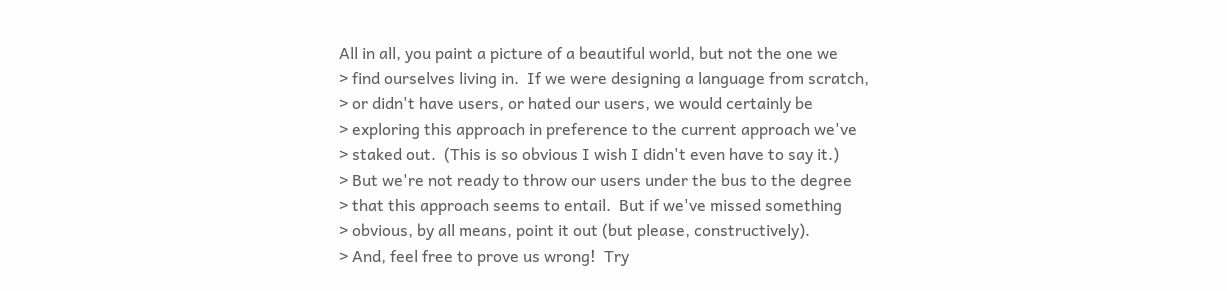All in all, you paint a picture of a beautiful world, but not the one we
> find ourselves living in.  If we were designing a language from scratch,
> or didn't have users, or hated our users, we would certainly be
> exploring this approach in preference to the current approach we've
> staked out.  (This is so obvious I wish I didn't even have to say it.)
> But we're not ready to throw our users under the bus to the degree
> that this approach seems to entail.  But if we've missed something
> obvious, by all means, point it out (but please, constructively).
> And, feel free to prove us wrong!  Try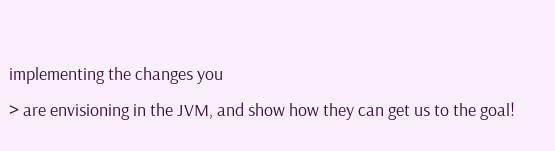implementing the changes you
> are envisioning in the JVM, and show how they can get us to the goal!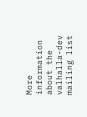More information about the valhalla-dev mailing list